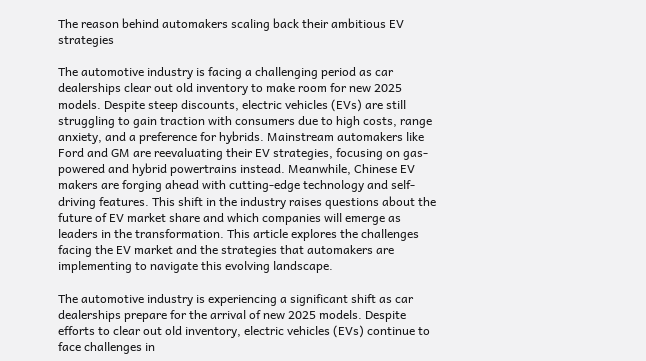The reason behind automakers scaling back their ambitious EV strategies

The automotive industry is facing a challenging period as car dealerships clear out old inventory to make room for new 2025 models. Despite steep discounts, electric vehicles (EVs) are still struggling to gain traction with consumers due to high costs, range anxiety, and a preference for hybrids. Mainstream automakers like Ford and GM are reevaluating their EV strategies, focusing on gas-powered and hybrid powertrains instead. Meanwhile, Chinese EV makers are forging ahead with cutting-edge technology and self-driving features. This shift in the industry raises questions about the future of EV market share and which companies will emerge as leaders in the transformation. This article explores the challenges facing the EV market and the strategies that automakers are implementing to navigate this evolving landscape.

The automotive industry is experiencing a significant shift as car dealerships prepare for the arrival of new 2025 models. Despite efforts to clear out old inventory, electric vehicles (EVs) continue to face challenges in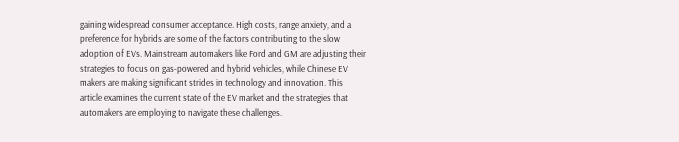gaining widespread consumer acceptance. High costs, range anxiety, and a preference for hybrids are some of the factors contributing to the slow adoption of EVs. Mainstream automakers like Ford and GM are adjusting their strategies to focus on gas-powered and hybrid vehicles, while Chinese EV makers are making significant strides in technology and innovation. This article examines the current state of the EV market and the strategies that automakers are employing to navigate these challenges.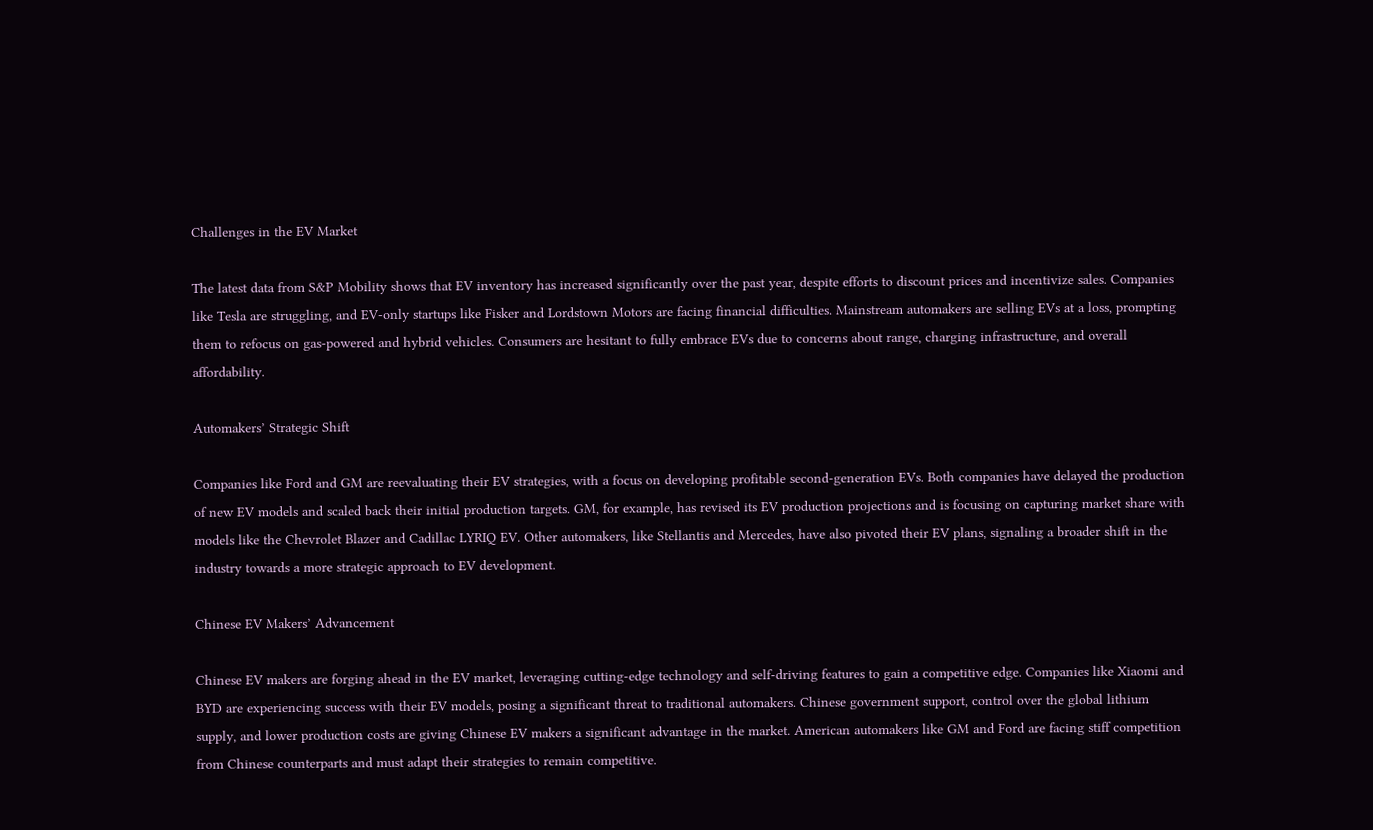Challenges in the EV Market

The latest data from S&P Mobility shows that EV inventory has increased significantly over the past year, despite efforts to discount prices and incentivize sales. Companies like Tesla are struggling, and EV-only startups like Fisker and Lordstown Motors are facing financial difficulties. Mainstream automakers are selling EVs at a loss, prompting them to refocus on gas-powered and hybrid vehicles. Consumers are hesitant to fully embrace EVs due to concerns about range, charging infrastructure, and overall affordability.

Automakers’ Strategic Shift

Companies like Ford and GM are reevaluating their EV strategies, with a focus on developing profitable second-generation EVs. Both companies have delayed the production of new EV models and scaled back their initial production targets. GM, for example, has revised its EV production projections and is focusing on capturing market share with models like the Chevrolet Blazer and Cadillac LYRIQ EV. Other automakers, like Stellantis and Mercedes, have also pivoted their EV plans, signaling a broader shift in the industry towards a more strategic approach to EV development.

Chinese EV Makers’ Advancement

Chinese EV makers are forging ahead in the EV market, leveraging cutting-edge technology and self-driving features to gain a competitive edge. Companies like Xiaomi and BYD are experiencing success with their EV models, posing a significant threat to traditional automakers. Chinese government support, control over the global lithium supply, and lower production costs are giving Chinese EV makers a significant advantage in the market. American automakers like GM and Ford are facing stiff competition from Chinese counterparts and must adapt their strategies to remain competitive.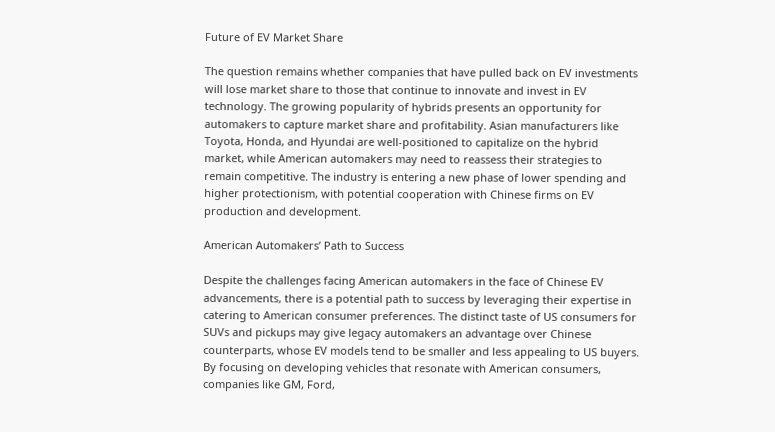Future of EV Market Share

The question remains whether companies that have pulled back on EV investments will lose market share to those that continue to innovate and invest in EV technology. The growing popularity of hybrids presents an opportunity for automakers to capture market share and profitability. Asian manufacturers like Toyota, Honda, and Hyundai are well-positioned to capitalize on the hybrid market, while American automakers may need to reassess their strategies to remain competitive. The industry is entering a new phase of lower spending and higher protectionism, with potential cooperation with Chinese firms on EV production and development.

American Automakers’ Path to Success

Despite the challenges facing American automakers in the face of Chinese EV advancements, there is a potential path to success by leveraging their expertise in catering to American consumer preferences. The distinct taste of US consumers for SUVs and pickups may give legacy automakers an advantage over Chinese counterparts, whose EV models tend to be smaller and less appealing to US buyers. By focusing on developing vehicles that resonate with American consumers, companies like GM, Ford,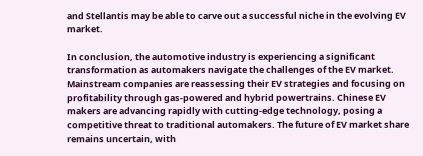and Stellantis may be able to carve out a successful niche in the evolving EV market.

In conclusion, the automotive industry is experiencing a significant transformation as automakers navigate the challenges of the EV market. Mainstream companies are reassessing their EV strategies and focusing on profitability through gas-powered and hybrid powertrains. Chinese EV makers are advancing rapidly with cutting-edge technology, posing a competitive threat to traditional automakers. The future of EV market share remains uncertain, with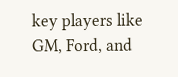key players like GM, Ford, and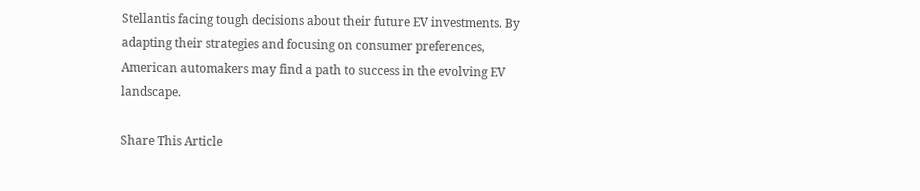Stellantis facing tough decisions about their future EV investments. By adapting their strategies and focusing on consumer preferences, American automakers may find a path to success in the evolving EV landscape.

Share This Article